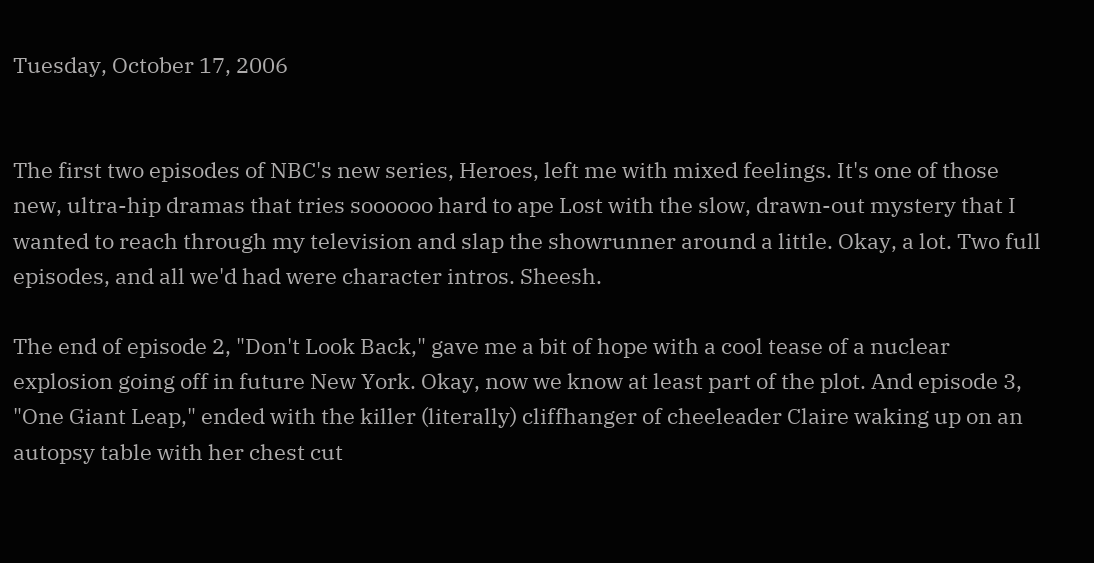Tuesday, October 17, 2006


The first two episodes of NBC's new series, Heroes, left me with mixed feelings. It's one of those new, ultra-hip dramas that tries soooooo hard to ape Lost with the slow, drawn-out mystery that I wanted to reach through my television and slap the showrunner around a little. Okay, a lot. Two full episodes, and all we'd had were character intros. Sheesh.

The end of episode 2, "Don't Look Back," gave me a bit of hope with a cool tease of a nuclear explosion going off in future New York. Okay, now we know at least part of the plot. And episode 3, "One Giant Leap," ended with the killer (literally) cliffhanger of cheeleader Claire waking up on an autopsy table with her chest cut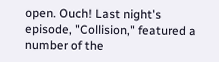open. Ouch! Last night's episode, "Collision," featured a number of the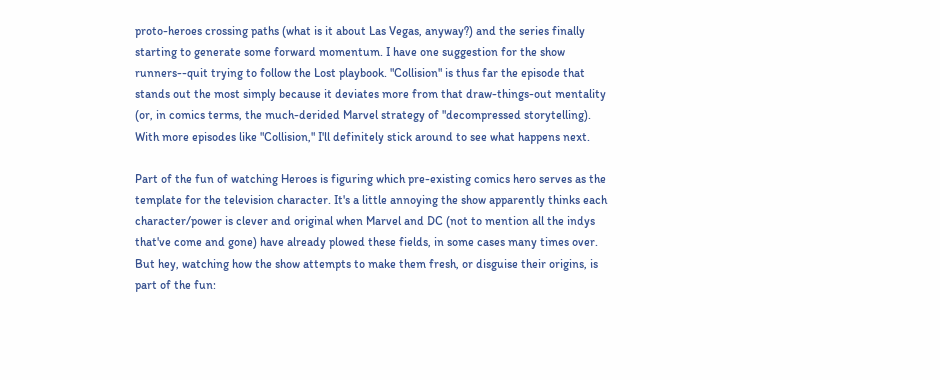proto-heroes crossing paths (what is it about Las Vegas, anyway?) and the series finally starting to generate some forward momentum. I have one suggestion for the show runners--quit trying to follow the Lost playbook. "Collision" is thus far the episode that stands out the most simply because it deviates more from that draw-things-out mentality (or, in comics terms, the much-derided Marvel strategy of "decompressed storytelling). With more episodes like "Collision," I'll definitely stick around to see what happens next.

Part of the fun of watching Heroes is figuring which pre-existing comics hero serves as the template for the television character. It's a little annoying the show apparently thinks each character/power is clever and original when Marvel and DC (not to mention all the indys that've come and gone) have already plowed these fields, in some cases many times over. But hey, watching how the show attempts to make them fresh, or disguise their origins, is part of the fun: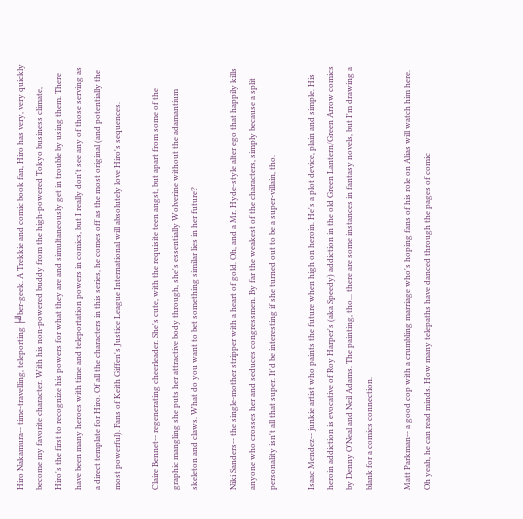Hiro Nakamura-- time-travelling, teleporting ├╝ber-geek. A Trekkie and comic book fan, Hiro has very, very quickly become my favorite character. With his non-powered buddy from the high-powered Tokyo business climate, Hiro's the first to recognize his powers for what they are and simultaneously get in trouble by using them. There have been many heroes with time and teleportation powers in comics, but I really don't see any of those serving as a direct template for Hiro. Of all the characters in this series, he comes off as the most original (and potentially the most powerful). Fans of Keith Giffen's Justice League International will absolutely love Hiro's sequences.

Claire Bennet-- regenerating cheerleader. She's cute, with the requisite teen angst, but apart from some of the graphic mangling she puts her attractive body through, she's essentially Wolverine without the adamantium skeleton and claws. What do you want to bet something similar lies in her future?

Niki Sanders-- the single-mother stripper with a heart of gold. Oh, and a Mr. Hyde-style alter ego that happily kills anyone who crosses her and seduces congressmen. By far the weakest of the characters, simply because a split personality isn't all that super. It'd be interesting if she turned out to be a super-villain, tho.

Isaac Mendez-- junkie artist who paints the future when high on heroin. He's a plot device, plain and simple. His heroin addiction is evocative of Roy Harper's (aka Speedy) addiction in the old Green Lantern/Green Arrow comics by Denny O'Neal and Neil Adams. The painting, tho... there are some instances in fantasy novels, but I'm drawing a blank for a comics connection.

Matt Parkman-- a good cop with a crumbling marriage who's hoping fans of his role on Alias will watch him here. Oh yeah, he can read minds. How many telepaths have danced through the pages of comic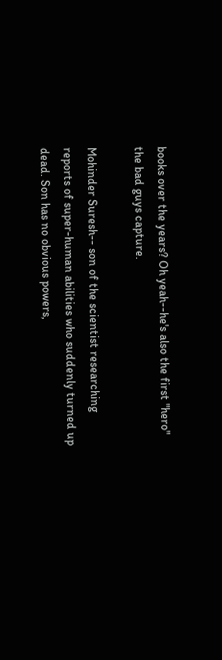books over the years? Oh yeah--he's also the first "hero" the bad guys capture.

Mohinder Suresh-- son of the scientist researching reports of super-human abilities who suddenly turned up dead. Son has no obvious powers,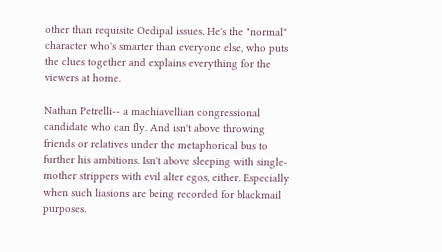other than requisite Oedipal issues. He's the "normal" character who's smarter than everyone else, who puts the clues together and explains everything for the viewers at home.

Nathan Petrelli-- a machiavellian congressional candidate who can fly. And isn't above throwing friends or relatives under the metaphorical bus to further his ambitions. Isn't above sleeping with single-mother strippers with evil alter egos, either. Especially when such liasions are being recorded for blackmail purposes.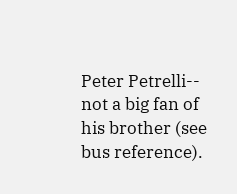Peter Petrelli-- not a big fan of his brother (see bus reference).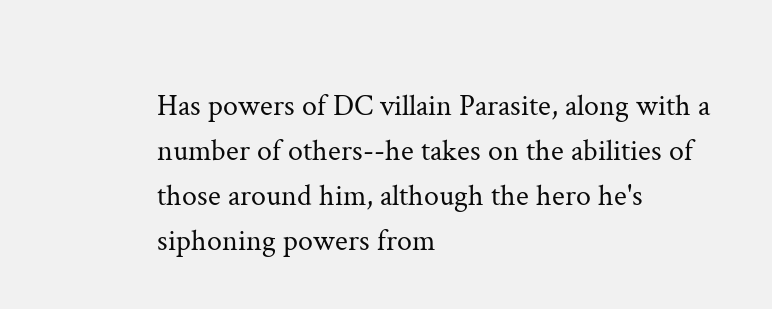Has powers of DC villain Parasite, along with a number of others--he takes on the abilities of those around him, although the hero he's siphoning powers from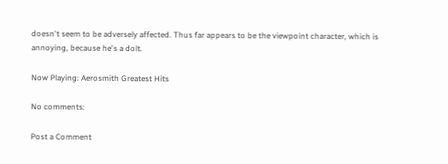doesn't seem to be adversely affected. Thus far appears to be the viewpoint character, which is annoying, because he's a dolt.

Now Playing: Aerosmith Greatest Hits

No comments:

Post a Comment